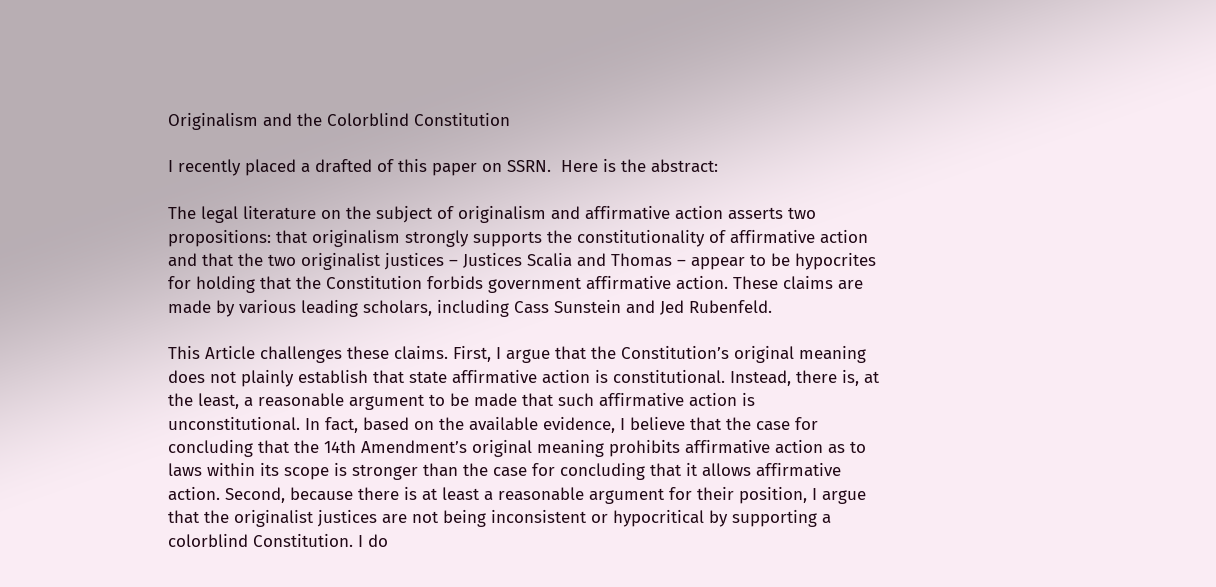Originalism and the Colorblind Constitution

I recently placed a drafted of this paper on SSRN.  Here is the abstract:

The legal literature on the subject of originalism and affirmative action asserts two propositions: that originalism strongly supports the constitutionality of affirmative action and that the two originalist justices – Justices Scalia and Thomas – appear to be hypocrites for holding that the Constitution forbids government affirmative action. These claims are made by various leading scholars, including Cass Sunstein and Jed Rubenfeld.

This Article challenges these claims. First, I argue that the Constitution’s original meaning does not plainly establish that state affirmative action is constitutional. Instead, there is, at the least, a reasonable argument to be made that such affirmative action is unconstitutional. In fact, based on the available evidence, I believe that the case for concluding that the 14th Amendment’s original meaning prohibits affirmative action as to laws within its scope is stronger than the case for concluding that it allows affirmative action. Second, because there is at least a reasonable argument for their position, I argue that the originalist justices are not being inconsistent or hypocritical by supporting a colorblind Constitution. I do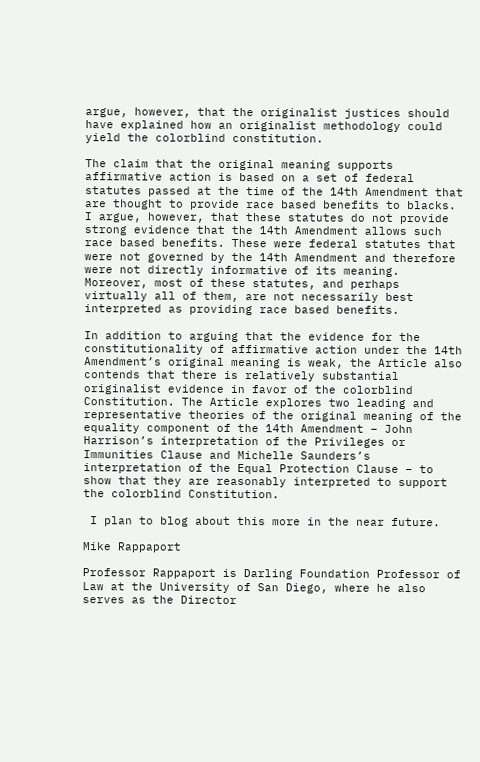argue, however, that the originalist justices should have explained how an originalist methodology could yield the colorblind constitution.

The claim that the original meaning supports affirmative action is based on a set of federal statutes passed at the time of the 14th Amendment that are thought to provide race based benefits to blacks. I argue, however, that these statutes do not provide strong evidence that the 14th Amendment allows such race based benefits. These were federal statutes that were not governed by the 14th Amendment and therefore were not directly informative of its meaning. Moreover, most of these statutes, and perhaps virtually all of them, are not necessarily best interpreted as providing race based benefits.

In addition to arguing that the evidence for the constitutionality of affirmative action under the 14th Amendment’s original meaning is weak, the Article also contends that there is relatively substantial originalist evidence in favor of the colorblind Constitution. The Article explores two leading and representative theories of the original meaning of the equality component of the 14th Amendment – John Harrison’s interpretation of the Privileges or Immunities Clause and Michelle Saunders’s interpretation of the Equal Protection Clause – to show that they are reasonably interpreted to support the colorblind Constitution.

 I plan to blog about this more in the near future.

Mike Rappaport

Professor Rappaport is Darling Foundation Professor of Law at the University of San Diego, where he also serves as the Director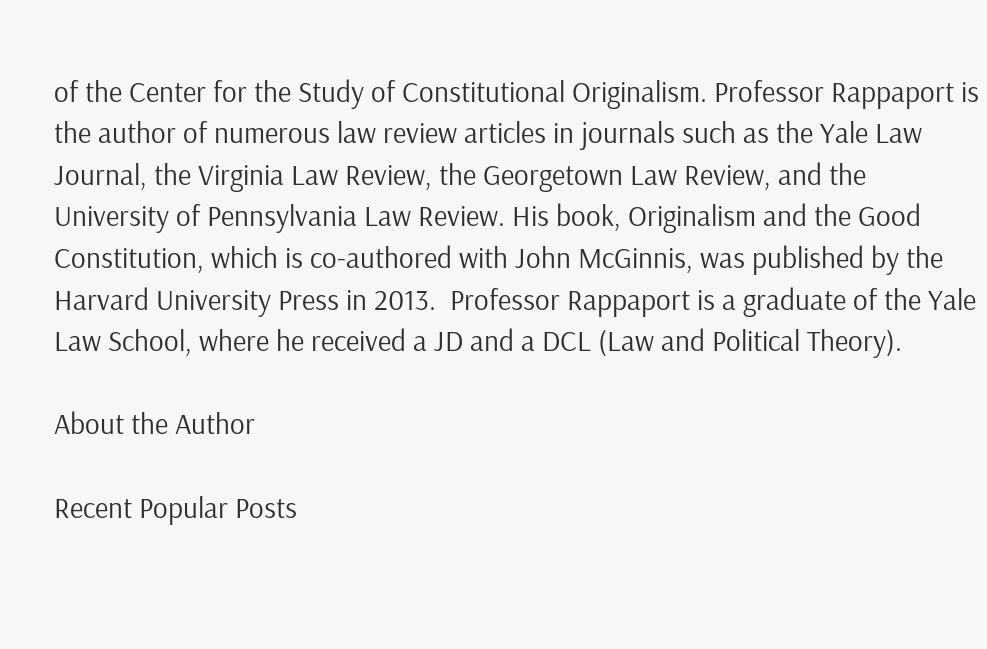of the Center for the Study of Constitutional Originalism. Professor Rappaport is the author of numerous law review articles in journals such as the Yale Law Journal, the Virginia Law Review, the Georgetown Law Review, and the University of Pennsylvania Law Review. His book, Originalism and the Good Constitution, which is co-authored with John McGinnis, was published by the Harvard University Press in 2013.  Professor Rappaport is a graduate of the Yale Law School, where he received a JD and a DCL (Law and Political Theory).

About the Author

Recent Popular Posts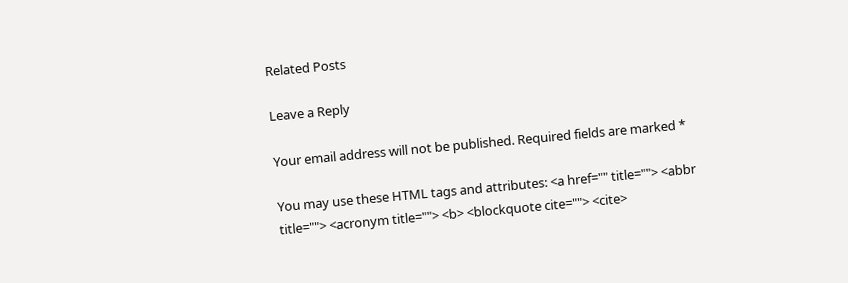Related Posts

Leave a Reply

Your email address will not be published. Required fields are marked *

You may use these HTML tags and attributes: <a href="" title=""> <abbr title=""> <acronym title=""> <b> <blockquote cite=""> <cite>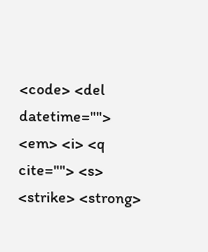<code> <del datetime=""> <em> <i> <q cite=""> <s> <strike> <strong>